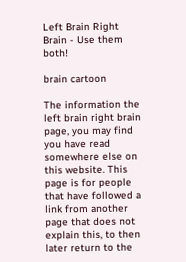Left Brain Right Brain - Use them both!

brain cartoon

The information the left brain right brain page, you may find you have read somewhere else on this website. This page is for people that have followed a link from another page that does not explain this, to then later return to the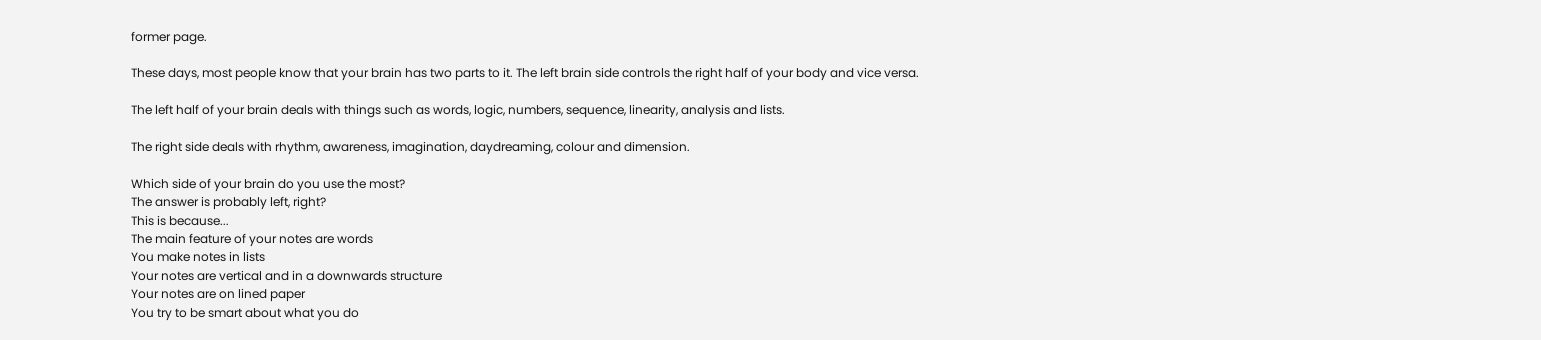former page.

These days, most people know that your brain has two parts to it. The left brain side controls the right half of your body and vice versa.

The left half of your brain deals with things such as words, logic, numbers, sequence, linearity, analysis and lists.

The right side deals with rhythm, awareness, imagination, daydreaming, colour and dimension.

Which side of your brain do you use the most?
The answer is probably left, right?
This is because...
The main feature of your notes are words
You make notes in lists
Your notes are vertical and in a downwards structure
Your notes are on lined paper
You try to be smart about what you do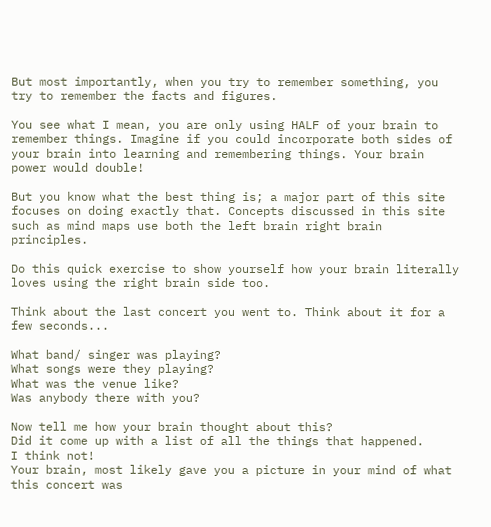But most importantly, when you try to remember something, you try to remember the facts and figures.

You see what I mean, you are only using HALF of your brain to remember things. Imagine if you could incorporate both sides of your brain into learning and remembering things. Your brain power would double!

But you know what the best thing is; a major part of this site focuses on doing exactly that. Concepts discussed in this site such as mind maps use both the left brain right brain principles.

Do this quick exercise to show yourself how your brain literally loves using the right brain side too.

Think about the last concert you went to. Think about it for a few seconds...

What band/ singer was playing?
What songs were they playing?
What was the venue like?
Was anybody there with you?

Now tell me how your brain thought about this?
Did it come up with a list of all the things that happened.
I think not!
Your brain, most likely gave you a picture in your mind of what this concert was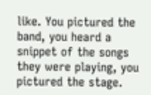like. You pictured the band, you heard a snippet of the songs they were playing, you pictured the stage.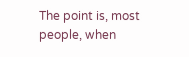The point is, most people, when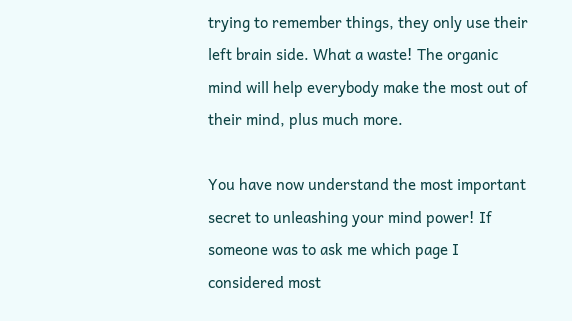trying to remember things, they only use their left brain side. What a waste! The organic mind will help everybody make the most out of their mind, plus much more.

You have now understand the most important secret to unleashing your mind power! If someone was to ask me which page I considered most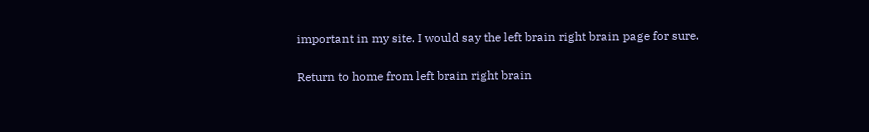important in my site. I would say the left brain right brain page for sure.

Return to home from left brain right brain